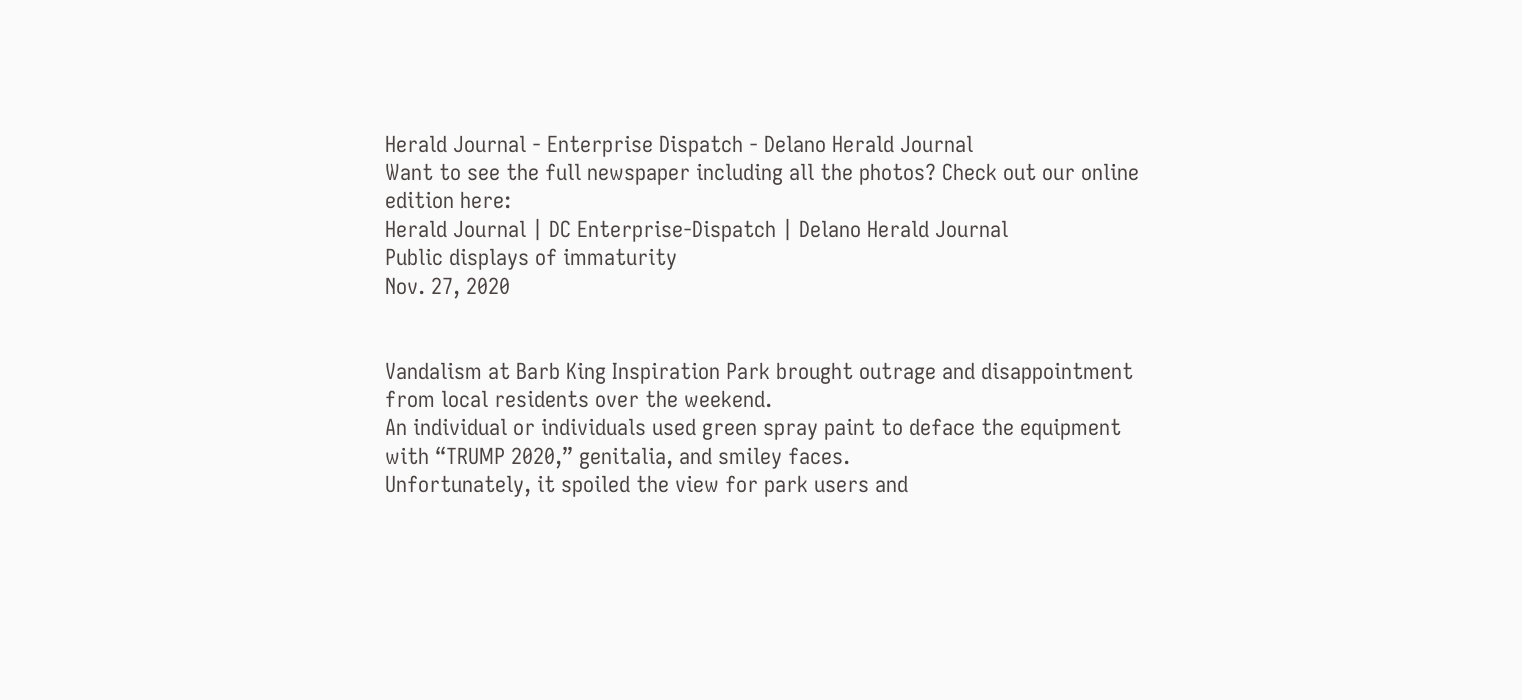Herald Journal - Enterprise Dispatch - Delano Herald Journal
Want to see the full newspaper including all the photos? Check out our online edition here:
Herald Journal | DC Enterprise-Dispatch | Delano Herald Journal
Public displays of immaturity
Nov. 27, 2020


Vandalism at Barb King Inspiration Park brought outrage and disappointment from local residents over the weekend.
An individual or individuals used green spray paint to deface the equipment with “TRUMP 2020,” genitalia, and smiley faces.
Unfortunately, it spoiled the view for park users and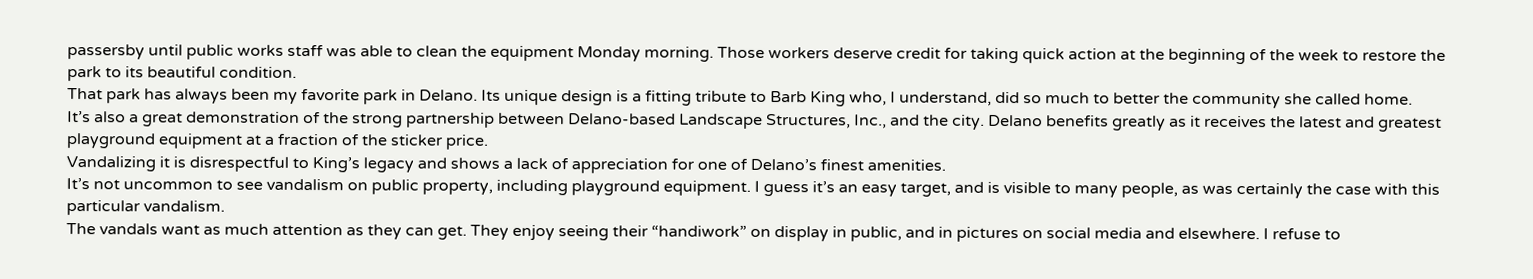passersby until public works staff was able to clean the equipment Monday morning. Those workers deserve credit for taking quick action at the beginning of the week to restore the park to its beautiful condition.
That park has always been my favorite park in Delano. Its unique design is a fitting tribute to Barb King who, I understand, did so much to better the community she called home.
It’s also a great demonstration of the strong partnership between Delano-based Landscape Structures, Inc., and the city. Delano benefits greatly as it receives the latest and greatest playground equipment at a fraction of the sticker price.
Vandalizing it is disrespectful to King’s legacy and shows a lack of appreciation for one of Delano’s finest amenities.
It’s not uncommon to see vandalism on public property, including playground equipment. I guess it’s an easy target, and is visible to many people, as was certainly the case with this particular vandalism.
The vandals want as much attention as they can get. They enjoy seeing their “handiwork” on display in public, and in pictures on social media and elsewhere. I refuse to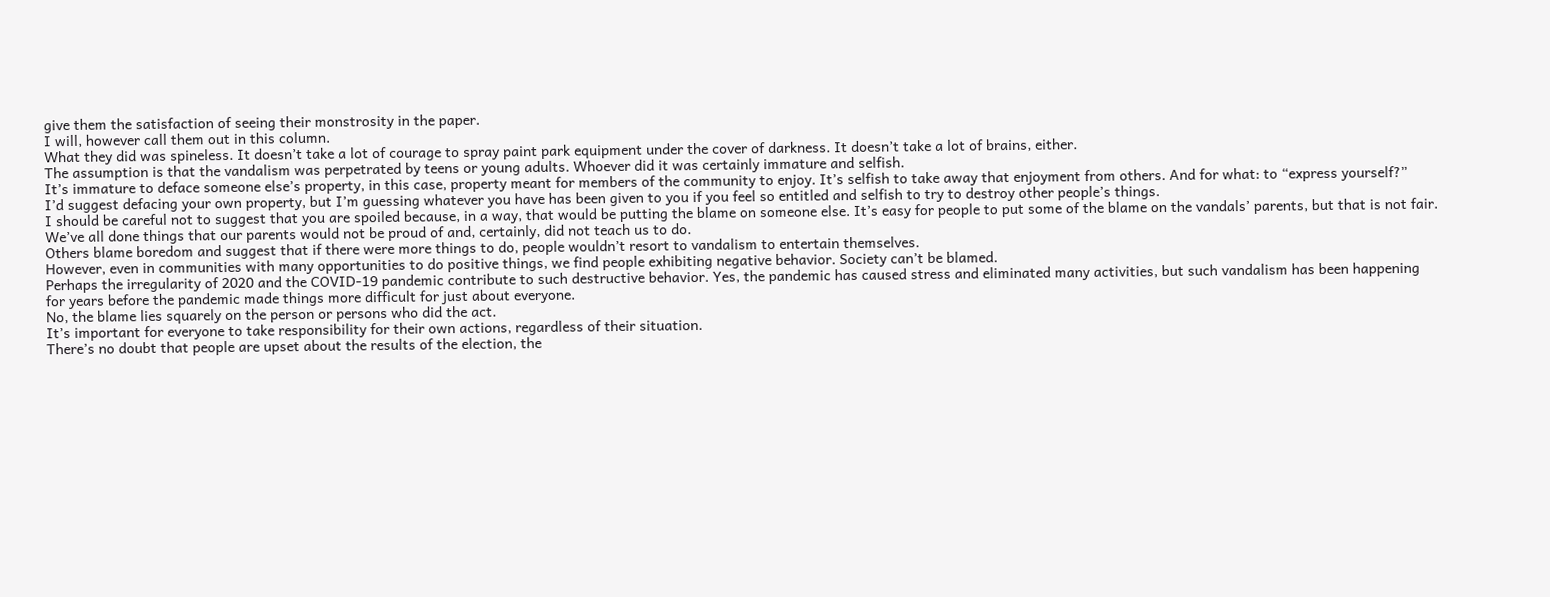give them the satisfaction of seeing their monstrosity in the paper.
I will, however call them out in this column.
What they did was spineless. It doesn’t take a lot of courage to spray paint park equipment under the cover of darkness. It doesn’t take a lot of brains, either.
The assumption is that the vandalism was perpetrated by teens or young adults. Whoever did it was certainly immature and selfish.
It’s immature to deface someone else’s property, in this case, property meant for members of the community to enjoy. It’s selfish to take away that enjoyment from others. And for what: to “express yourself?”
I’d suggest defacing your own property, but I’m guessing whatever you have has been given to you if you feel so entitled and selfish to try to destroy other people’s things.
I should be careful not to suggest that you are spoiled because, in a way, that would be putting the blame on someone else. It’s easy for people to put some of the blame on the vandals’ parents, but that is not fair. We’ve all done things that our parents would not be proud of and, certainly, did not teach us to do.
Others blame boredom and suggest that if there were more things to do, people wouldn’t resort to vandalism to entertain themselves.
However, even in communities with many opportunities to do positive things, we find people exhibiting negative behavior. Society can’t be blamed.
Perhaps the irregularity of 2020 and the COVID-19 pandemic contribute to such destructive behavior. Yes, the pandemic has caused stress and eliminated many activities, but such vandalism has been happening for years before the pandemic made things more difficult for just about everyone.
No, the blame lies squarely on the person or persons who did the act.
It’s important for everyone to take responsibility for their own actions, regardless of their situation.
There’s no doubt that people are upset about the results of the election, the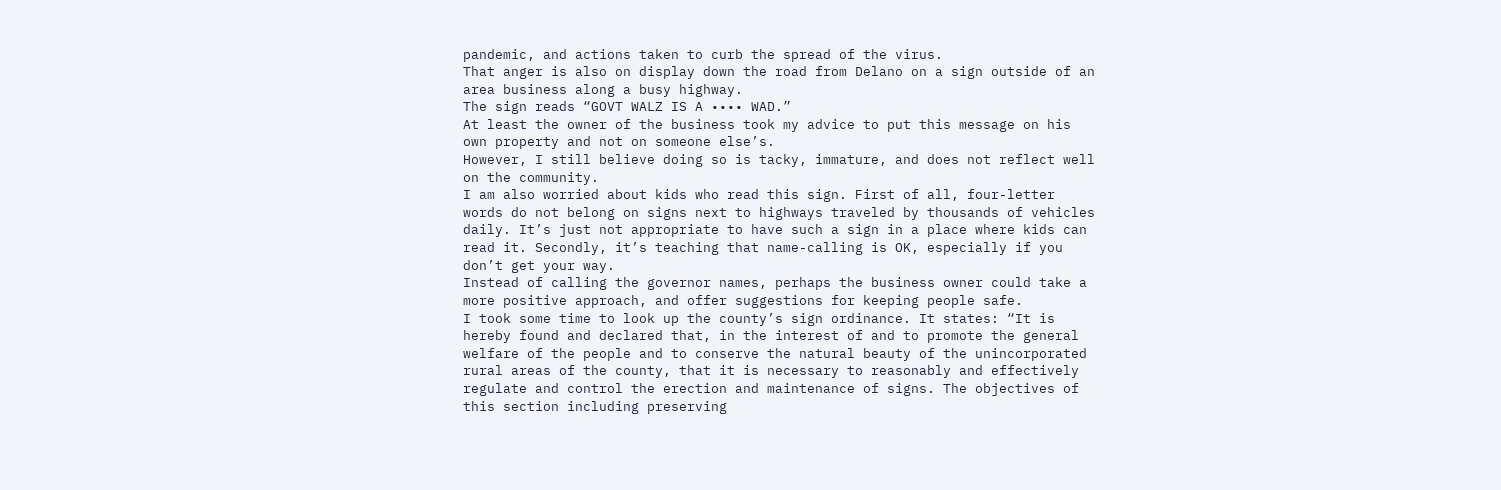pandemic, and actions taken to curb the spread of the virus.
That anger is also on display down the road from Delano on a sign outside of an area business along a busy highway.
The sign reads “GOVT WALZ IS A •••• WAD.”
At least the owner of the business took my advice to put this message on his own property and not on someone else’s.
However, I still believe doing so is tacky, immature, and does not reflect well on the community.
I am also worried about kids who read this sign. First of all, four-letter words do not belong on signs next to highways traveled by thousands of vehicles daily. It’s just not appropriate to have such a sign in a place where kids can read it. Secondly, it’s teaching that name-calling is OK, especially if you don’t get your way.
Instead of calling the governor names, perhaps the business owner could take a more positive approach, and offer suggestions for keeping people safe.
I took some time to look up the county’s sign ordinance. It states: “It is hereby found and declared that, in the interest of and to promote the general welfare of the people and to conserve the natural beauty of the unincorporated rural areas of the county, that it is necessary to reasonably and effectively regulate and control the erection and maintenance of signs. The objectives of this section including preserving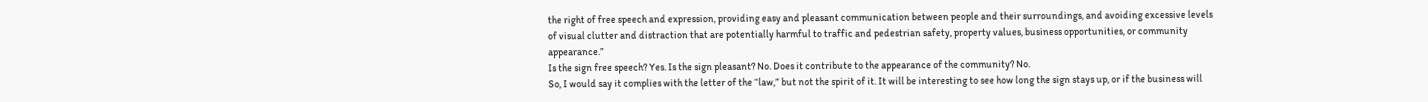the right of free speech and expression, providing easy and pleasant communication between people and their surroundings, and avoiding excessive levels of visual clutter and distraction that are potentially harmful to traffic and pedestrian safety, property values, business opportunities, or community appearance.”
Is the sign free speech? Yes. Is the sign pleasant? No. Does it contribute to the appearance of the community? No.
So, I would say it complies with the letter of the “law,” but not the spirit of it. It will be interesting to see how long the sign stays up, or if the business will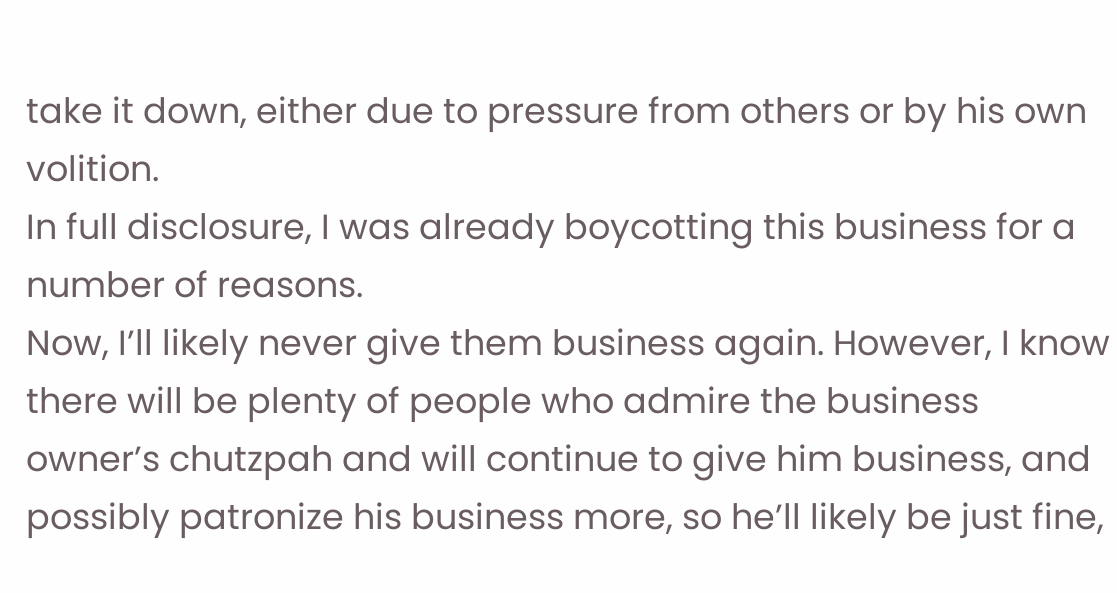take it down, either due to pressure from others or by his own volition.
In full disclosure, I was already boycotting this business for a number of reasons.
Now, I’ll likely never give them business again. However, I know there will be plenty of people who admire the business owner’s chutzpah and will continue to give him business, and possibly patronize his business more, so he’ll likely be just fine,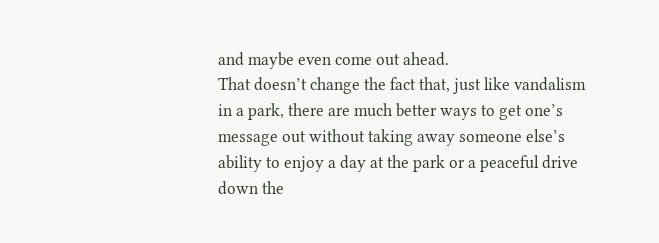and maybe even come out ahead.
That doesn’t change the fact that, just like vandalism in a park, there are much better ways to get one’s message out without taking away someone else’s ability to enjoy a day at the park or a peaceful drive down the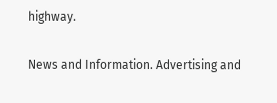highway.

News and Information. Advertising and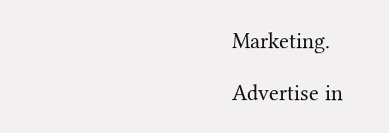Marketing.

Advertise in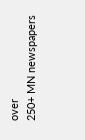over
250+ MN newspapers